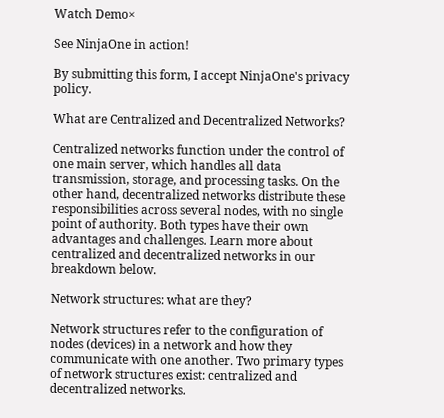Watch Demo×

See NinjaOne in action!

By submitting this form, I accept NinjaOne's privacy policy.

What are Centralized and Decentralized Networks?

Centralized networks function under the control of one main server, which handles all data transmission, storage, and processing tasks. On the other hand, decentralized networks distribute these responsibilities across several nodes, with no single point of authority. Both types have their own advantages and challenges. Learn more about centralized and decentralized networks in our breakdown below.

Network structures: what are they?

Network structures refer to the configuration of nodes (devices) in a network and how they communicate with one another. Two primary types of network structures exist: centralized and decentralized networks.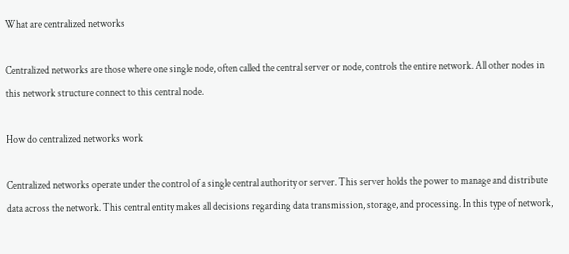What are centralized networks

Centralized networks are those where one single node, often called the central server or node, controls the entire network. All other nodes in this network structure connect to this central node.

How do centralized networks work

Centralized networks operate under the control of a single central authority or server. This server holds the power to manage and distribute data across the network. This central entity makes all decisions regarding data transmission, storage, and processing. In this type of network,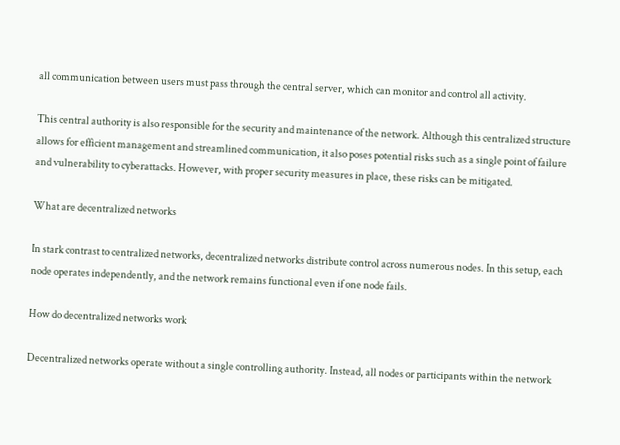all communication between users must pass through the central server, which can monitor and control all activity.

This central authority is also responsible for the security and maintenance of the network. Although this centralized structure allows for efficient management and streamlined communication, it also poses potential risks such as a single point of failure and vulnerability to cyberattacks. However, with proper security measures in place, these risks can be mitigated.

What are decentralized networks

In stark contrast to centralized networks, decentralized networks distribute control across numerous nodes. In this setup, each node operates independently, and the network remains functional even if one node fails.

How do decentralized networks work

Decentralized networks operate without a single controlling authority. Instead, all nodes or participants within the network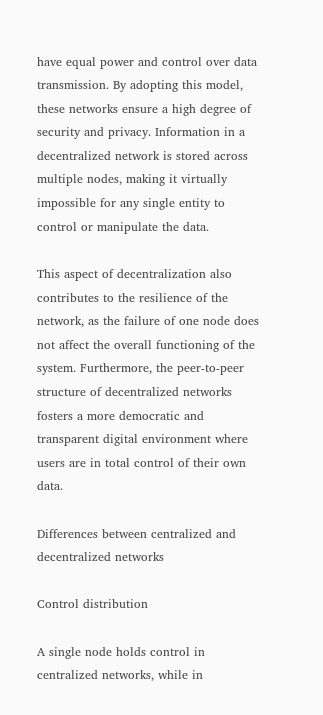have equal power and control over data transmission. By adopting this model, these networks ensure a high degree of security and privacy. Information in a decentralized network is stored across multiple nodes, making it virtually impossible for any single entity to control or manipulate the data.

This aspect of decentralization also contributes to the resilience of the network, as the failure of one node does not affect the overall functioning of the system. Furthermore, the peer-to-peer structure of decentralized networks fosters a more democratic and transparent digital environment where users are in total control of their own data.

Differences between centralized and decentralized networks

Control distribution

A single node holds control in centralized networks, while in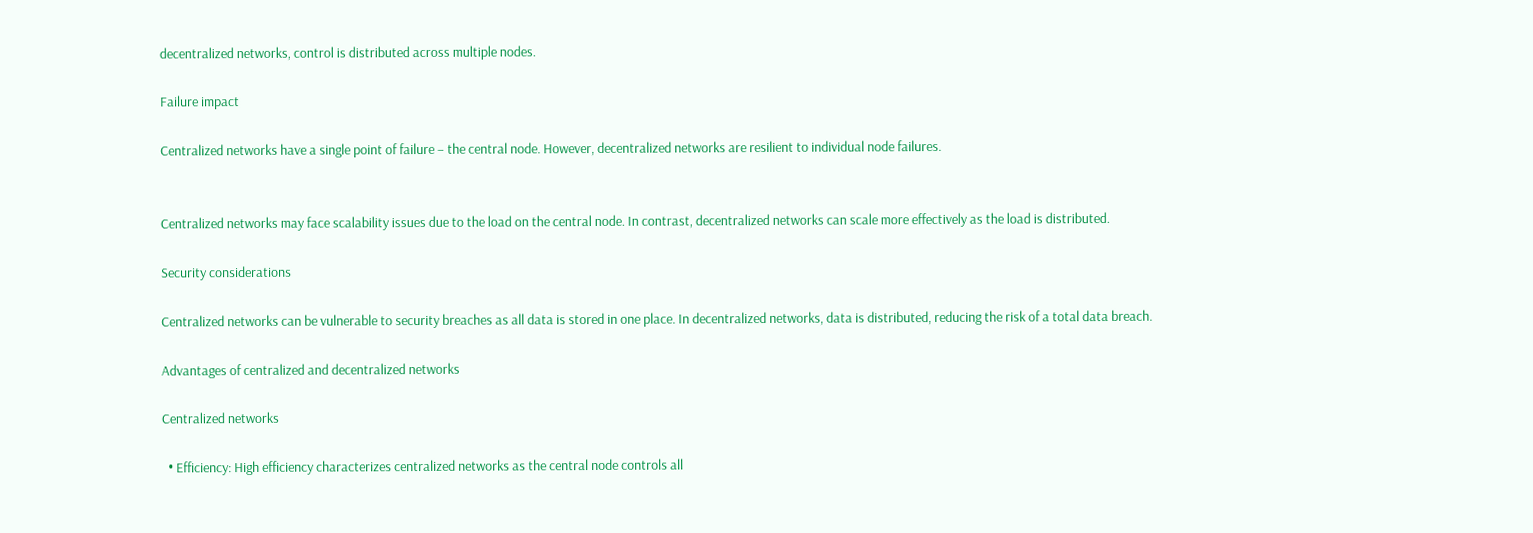decentralized networks, control is distributed across multiple nodes.

Failure impact

Centralized networks have a single point of failure – the central node. However, decentralized networks are resilient to individual node failures.


Centralized networks may face scalability issues due to the load on the central node. In contrast, decentralized networks can scale more effectively as the load is distributed.

Security considerations

Centralized networks can be vulnerable to security breaches as all data is stored in one place. In decentralized networks, data is distributed, reducing the risk of a total data breach.

Advantages of centralized and decentralized networks

Centralized networks

  • Efficiency: High efficiency characterizes centralized networks as the central node controls all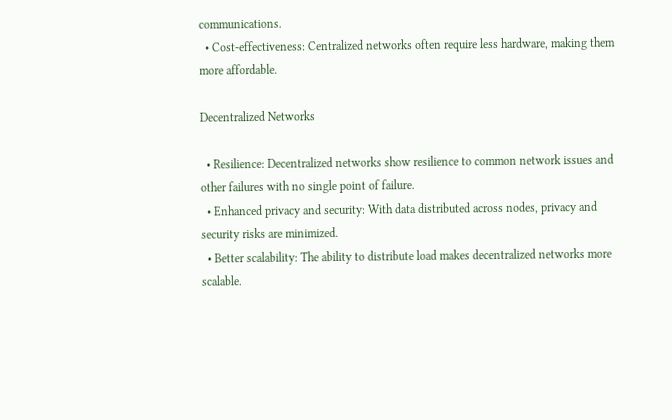communications.
  • Cost-effectiveness: Centralized networks often require less hardware, making them more affordable.

Decentralized Networks

  • Resilience: Decentralized networks show resilience to common network issues and other failures with no single point of failure.
  • Enhanced privacy and security: With data distributed across nodes, privacy and security risks are minimized.
  • Better scalability: The ability to distribute load makes decentralized networks more scalable.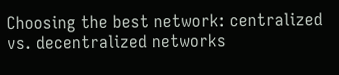Choosing the best network: centralized vs. decentralized networks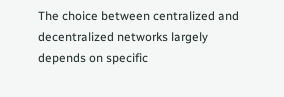The choice between centralized and decentralized networks largely depends on specific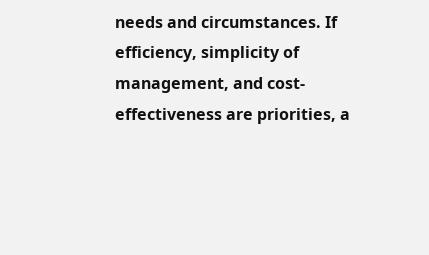needs and circumstances. If efficiency, simplicity of management, and cost-effectiveness are priorities, a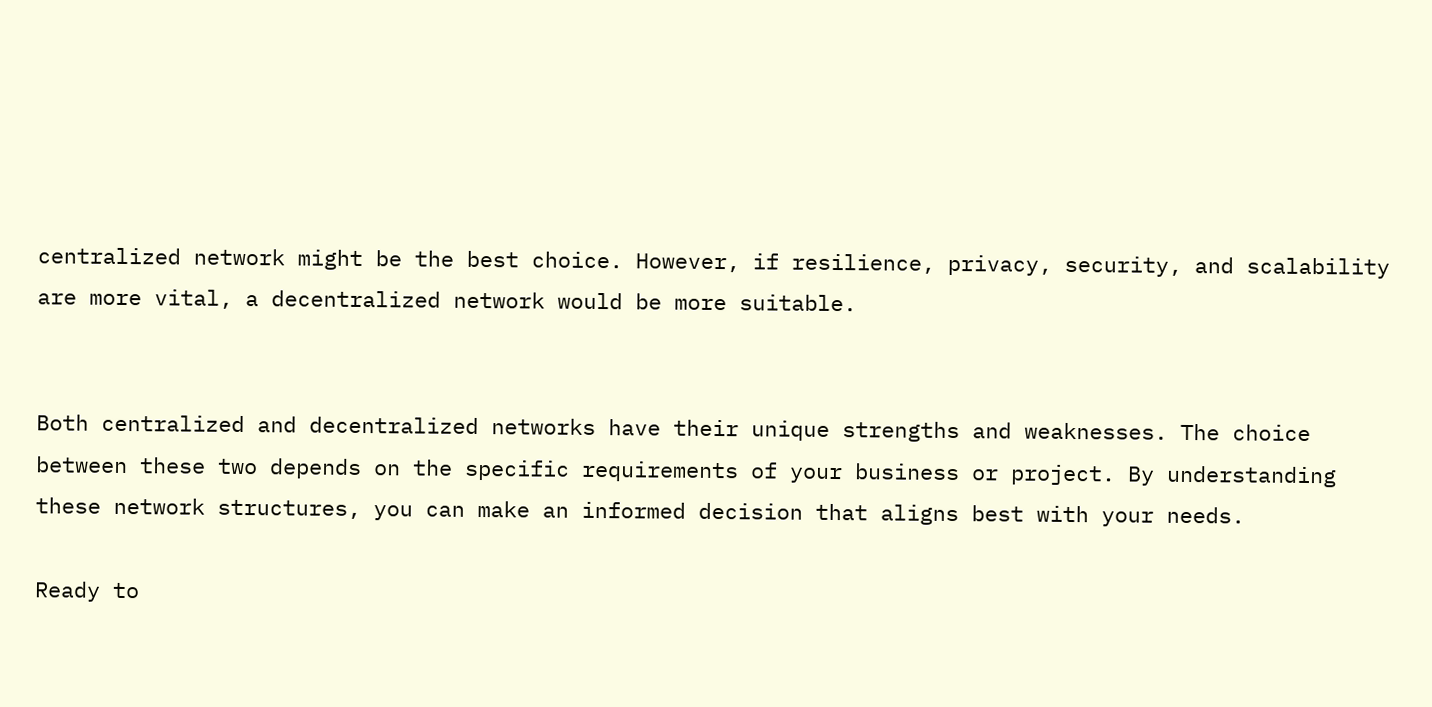centralized network might be the best choice. However, if resilience, privacy, security, and scalability are more vital, a decentralized network would be more suitable.


Both centralized and decentralized networks have their unique strengths and weaknesses. The choice between these two depends on the specific requirements of your business or project. By understanding these network structures, you can make an informed decision that aligns best with your needs.

Ready to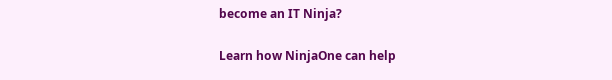become an IT Ninja?

Learn how NinjaOne can help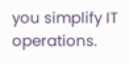you simplify IT operations.